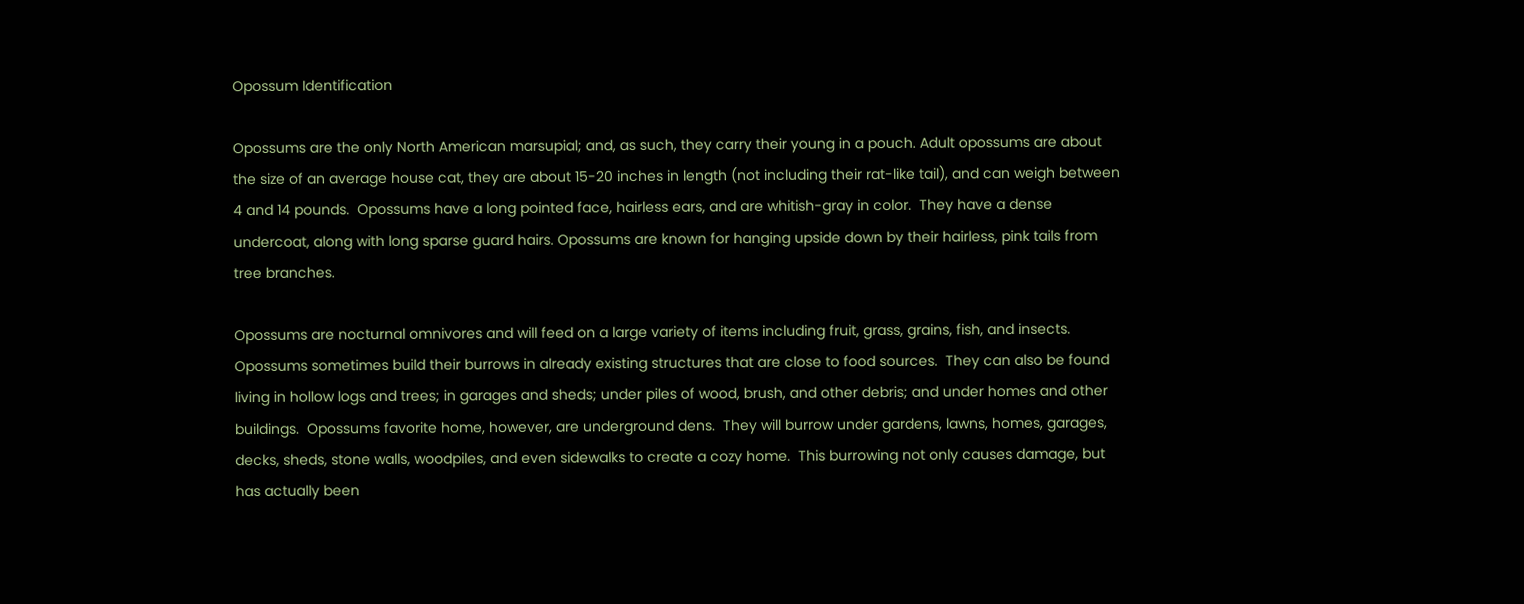Opossum Identification

Opossums are the only North American marsupial; and, as such, they carry their young in a pouch. Adult opossums are about the size of an average house cat, they are about 15-20 inches in length (not including their rat-like tail), and can weigh between 4 and 14 pounds.  Opossums have a long pointed face, hairless ears, and are whitish-gray in color.  They have a dense undercoat, along with long sparse guard hairs. Opossums are known for hanging upside down by their hairless, pink tails from tree branches.

Opossums are nocturnal omnivores and will feed on a large variety of items including fruit, grass, grains, fish, and insects.  Opossums sometimes build their burrows in already existing structures that are close to food sources.  They can also be found living in hollow logs and trees; in garages and sheds; under piles of wood, brush, and other debris; and under homes and other buildings.  Opossums favorite home, however, are underground dens.  They will burrow under gardens, lawns, homes, garages, decks, sheds, stone walls, woodpiles, and even sidewalks to create a cozy home.  This burrowing not only causes damage, but has actually been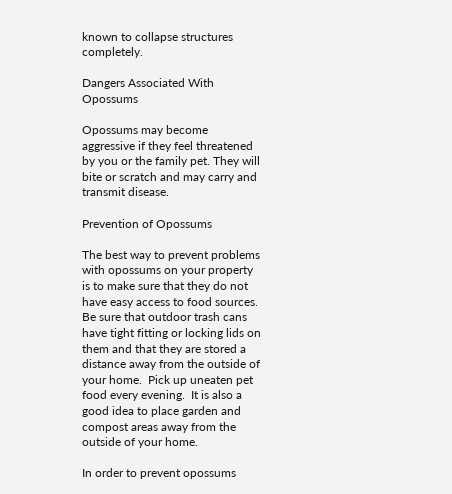known to collapse structures completely.

Dangers Associated With Opossums

Opossums may become aggressive if they feel threatened by you or the family pet. They will bite or scratch and may carry and transmit disease.

Prevention of Opossums

The best way to prevent problems with opossums on your property is to make sure that they do not have easy access to food sources.  Be sure that outdoor trash cans have tight fitting or locking lids on them and that they are stored a distance away from the outside of your home.  Pick up uneaten pet food every evening.  It is also a good idea to place garden and compost areas away from the outside of your home.

In order to prevent opossums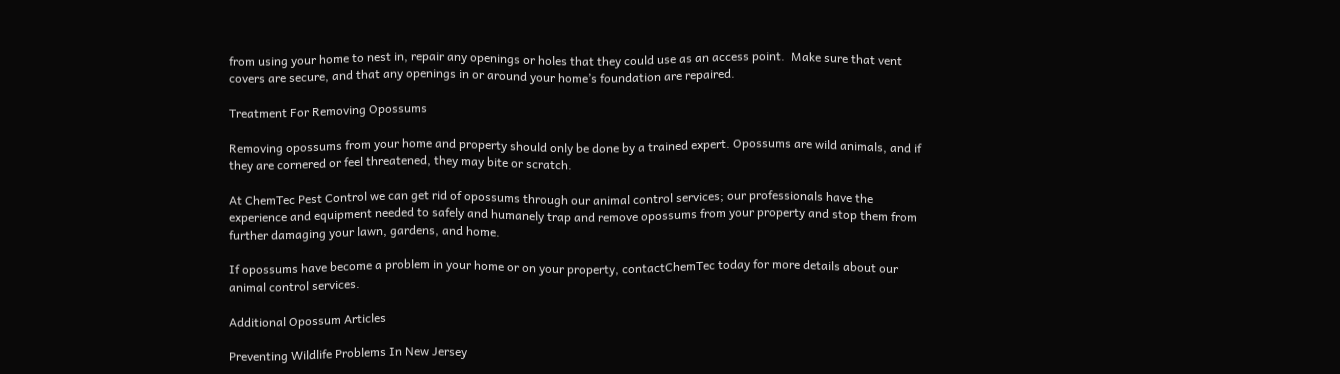from using your home to nest in, repair any openings or holes that they could use as an access point.  Make sure that vent covers are secure, and that any openings in or around your home’s foundation are repaired.

Treatment For Removing Opossums

Removing opossums from your home and property should only be done by a trained expert. Opossums are wild animals, and if they are cornered or feel threatened, they may bite or scratch.

At ChemTec Pest Control we can get rid of opossums through our animal control services; our professionals have the experience and equipment needed to safely and humanely trap and remove opossums from your property and stop them from further damaging your lawn, gardens, and home.

If opossums have become a problem in your home or on your property, contactChemTec today for more details about our animal control services.

Additional Opossum Articles

Preventing Wildlife Problems In New Jersey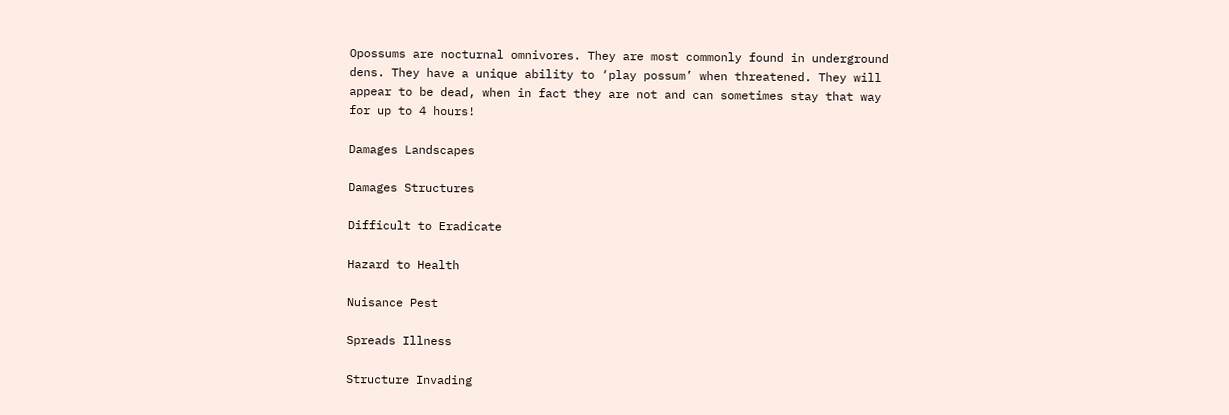Opossums are nocturnal omnivores. They are most commonly found in underground dens. They have a unique ability to ‘play possum’ when threatened. They will appear to be dead, when in fact they are not and can sometimes stay that way for up to 4 hours!

Damages Landscapes

Damages Structures

Difficult to Eradicate

Hazard to Health

Nuisance Pest

Spreads Illness

Structure Invading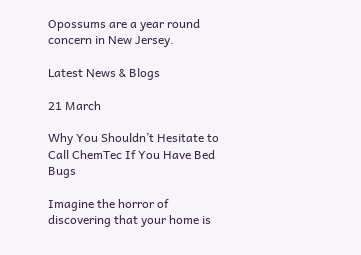Opossums are a year round concern in New Jersey.

Latest News & Blogs

21 March

Why You Shouldn’t Hesitate to Call ChemTec If You Have Bed Bugs

Imagine the horror of discovering that your home is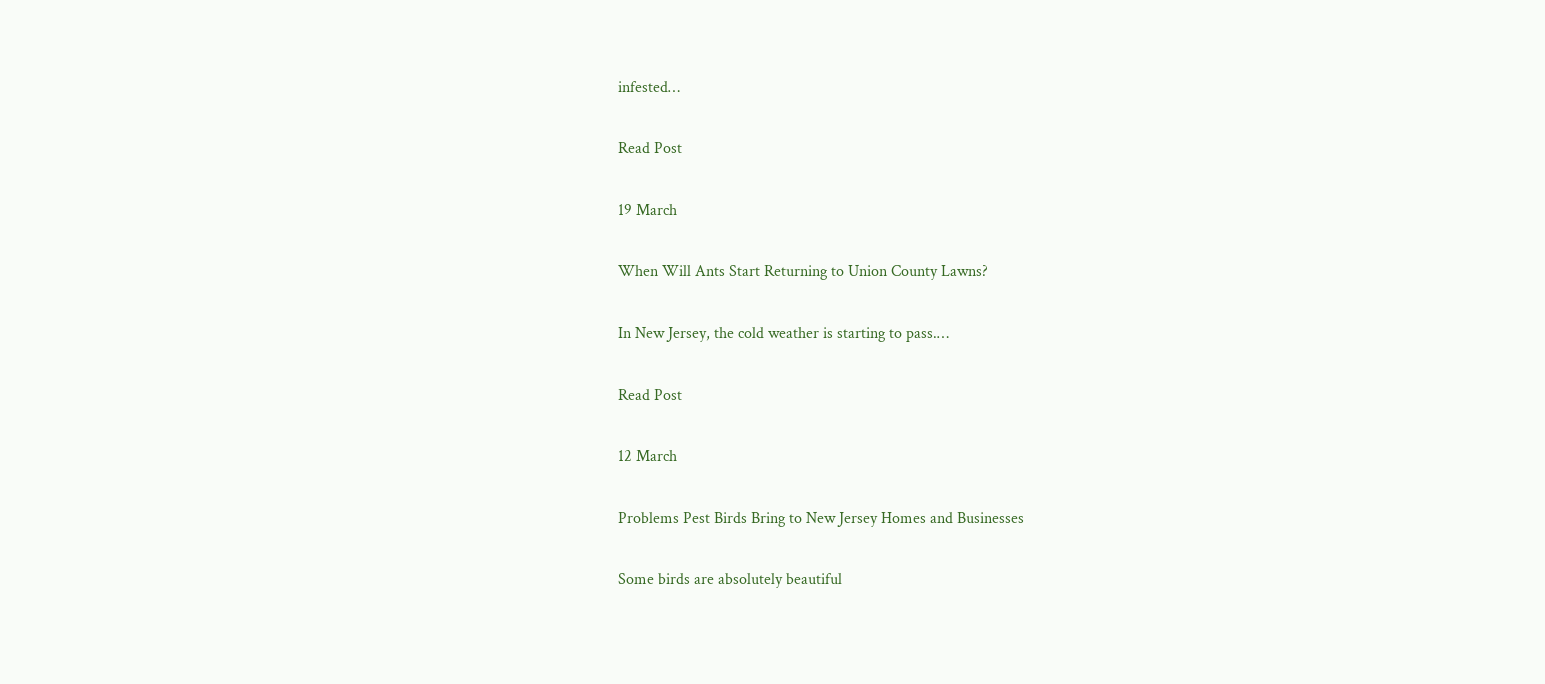infested…

Read Post

19 March

When Will Ants Start Returning to Union County Lawns?

In New Jersey, the cold weather is starting to pass.…

Read Post

12 March

Problems Pest Birds Bring to New Jersey Homes and Businesses

Some birds are absolutely beautiful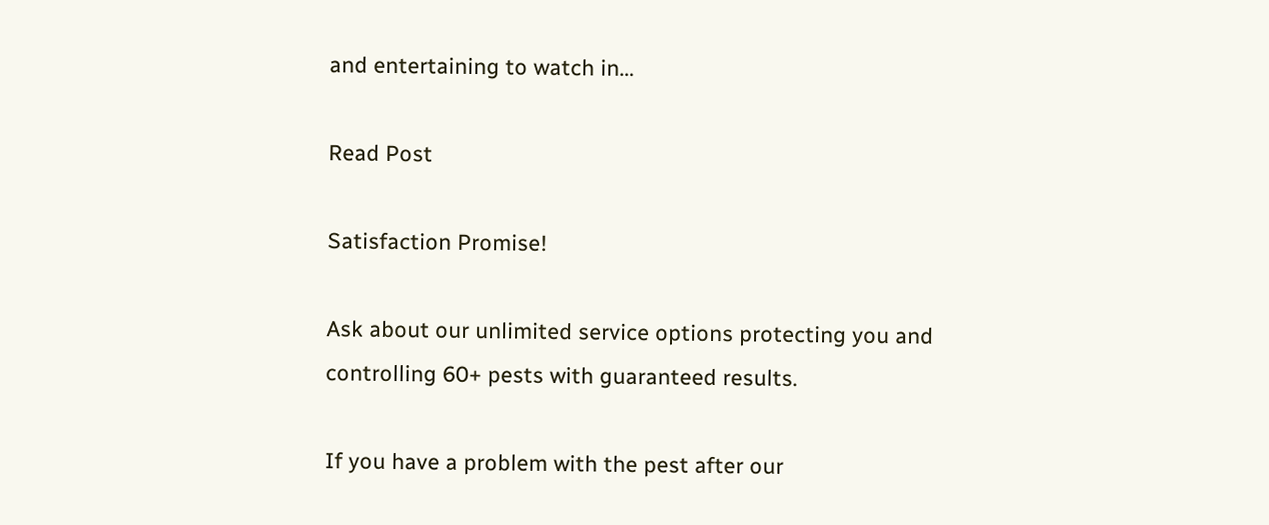and entertaining to watch in…

Read Post

Satisfaction Promise!

Ask about our unlimited service options protecting you and controlling 60+ pests with guaranteed results.

If you have a problem with the pest after our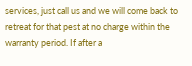services, just call us and we will come back to retreat for that pest at no charge within the warranty period. If after a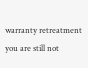warranty retreatment you are still not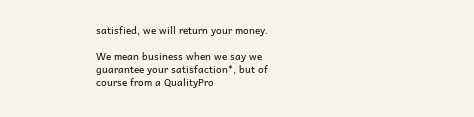satisfied, we will return your money.

We mean business when we say we guarantee your satisfaction*, but of course from a QualityPro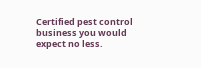Certified pest control business you would expect no less.